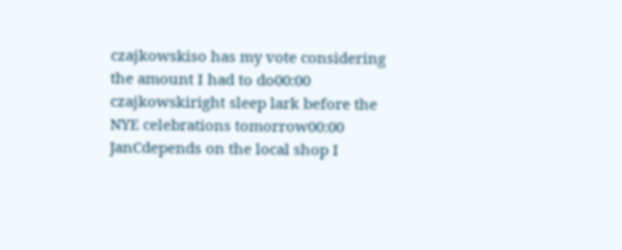czajkowskiso has my vote considering the amount I had to do00:00
czajkowskiright sleep lark before the NYE celebrations tomorrow00:00
JanCdepends on the local shop I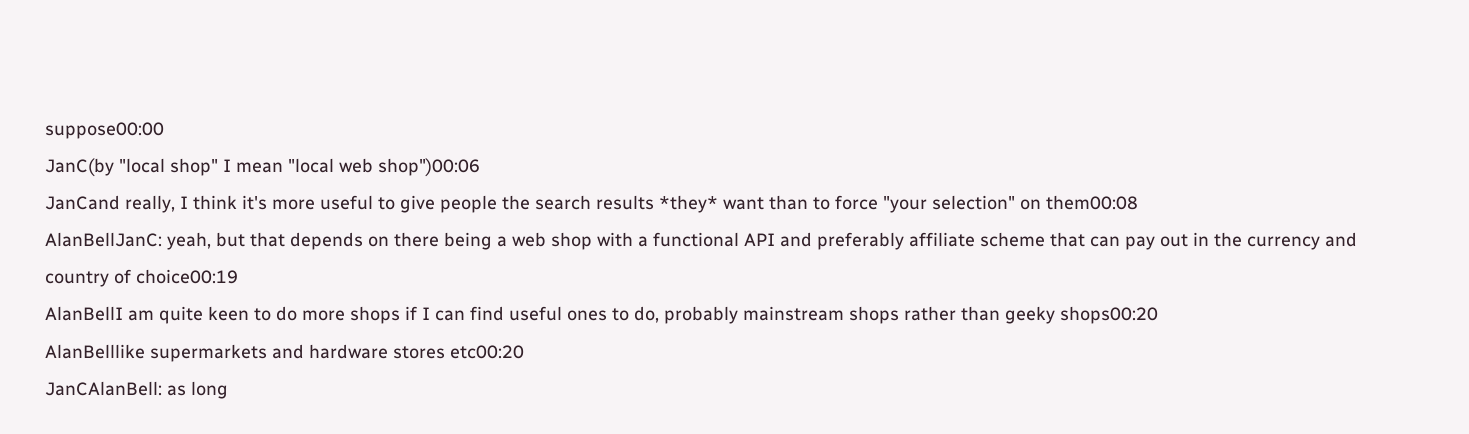suppose00:00
JanC(by "local shop" I mean "local web shop")00:06
JanCand really, I think it's more useful to give people the search results *they* want than to force "your selection" on them00:08
AlanBellJanC: yeah, but that depends on there being a web shop with a functional API and preferably affiliate scheme that can pay out in the currency and country of choice00:19
AlanBellI am quite keen to do more shops if I can find useful ones to do, probably mainstream shops rather than geeky shops00:20
AlanBelllike supermarkets and hardware stores etc00:20
JanCAlanBell: as long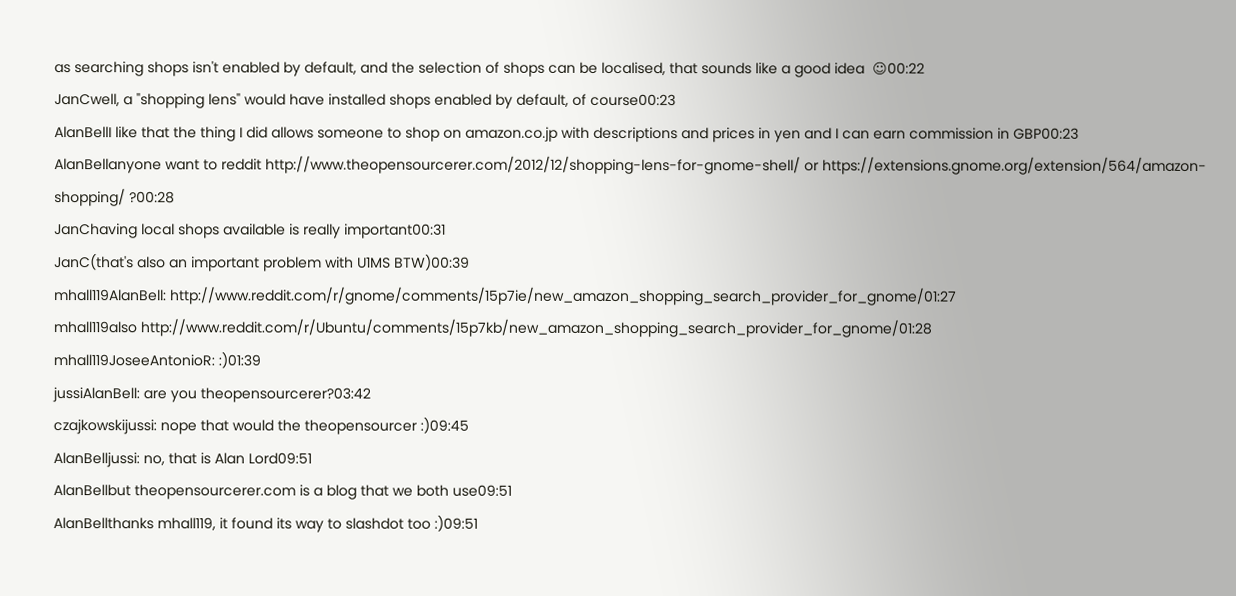as searching shops isn't enabled by default, and the selection of shops can be localised, that sounds like a good idea  ☺00:22
JanCwell, a "shopping lens" would have installed shops enabled by default, of course00:23
AlanBellI like that the thing I did allows someone to shop on amazon.co.jp with descriptions and prices in yen and I can earn commission in GBP00:23
AlanBellanyone want to reddit http://www.theopensourcerer.com/2012/12/shopping-lens-for-gnome-shell/ or https://extensions.gnome.org/extension/564/amazon-shopping/ ?00:28
JanChaving local shops available is really important00:31
JanC(that's also an important problem with U1MS BTW)00:39
mhall119AlanBell: http://www.reddit.com/r/gnome/comments/15p7ie/new_amazon_shopping_search_provider_for_gnome/01:27
mhall119also http://www.reddit.com/r/Ubuntu/comments/15p7kb/new_amazon_shopping_search_provider_for_gnome/01:28
mhall119JoseeAntonioR: :)01:39
jussiAlanBell: are you theopensourcerer?03:42
czajkowskijussi: nope that would the theopensourcer :)09:45
AlanBelljussi: no, that is Alan Lord09:51
AlanBellbut theopensourcerer.com is a blog that we both use09:51
AlanBellthanks mhall119, it found its way to slashdot too :)09:51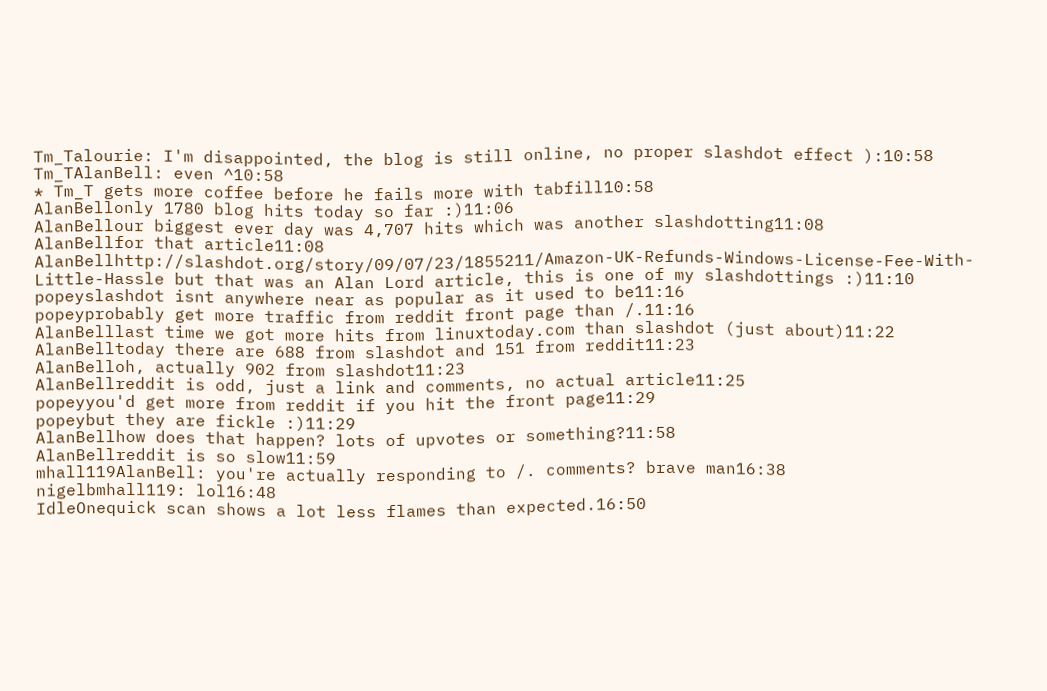Tm_Talourie: I'm disappointed, the blog is still online, no proper slashdot effect ):10:58
Tm_TAlanBell: even ^10:58
* Tm_T gets more coffee before he fails more with tabfill10:58
AlanBellonly 1780 blog hits today so far :)11:06
AlanBellour biggest ever day was 4,707 hits which was another slashdotting11:08
AlanBellfor that article11:08
AlanBellhttp://slashdot.org/story/09/07/23/1855211/Amazon-UK-Refunds-Windows-License-Fee-With-Little-Hassle but that was an Alan Lord article, this is one of my slashdottings :)11:10
popeyslashdot isnt anywhere near as popular as it used to be11:16
popeyprobably get more traffic from reddit front page than /.11:16
AlanBelllast time we got more hits from linuxtoday.com than slashdot (just about)11:22
AlanBelltoday there are 688 from slashdot and 151 from reddit11:23
AlanBelloh, actually 902 from slashdot11:23
AlanBellreddit is odd, just a link and comments, no actual article11:25
popeyyou'd get more from reddit if you hit the front page11:29
popeybut they are fickle :)11:29
AlanBellhow does that happen? lots of upvotes or something?11:58
AlanBellreddit is so slow11:59
mhall119AlanBell: you're actually responding to /. comments? brave man16:38
nigelbmhall119: lol16:48
IdleOnequick scan shows a lot less flames than expected.16:50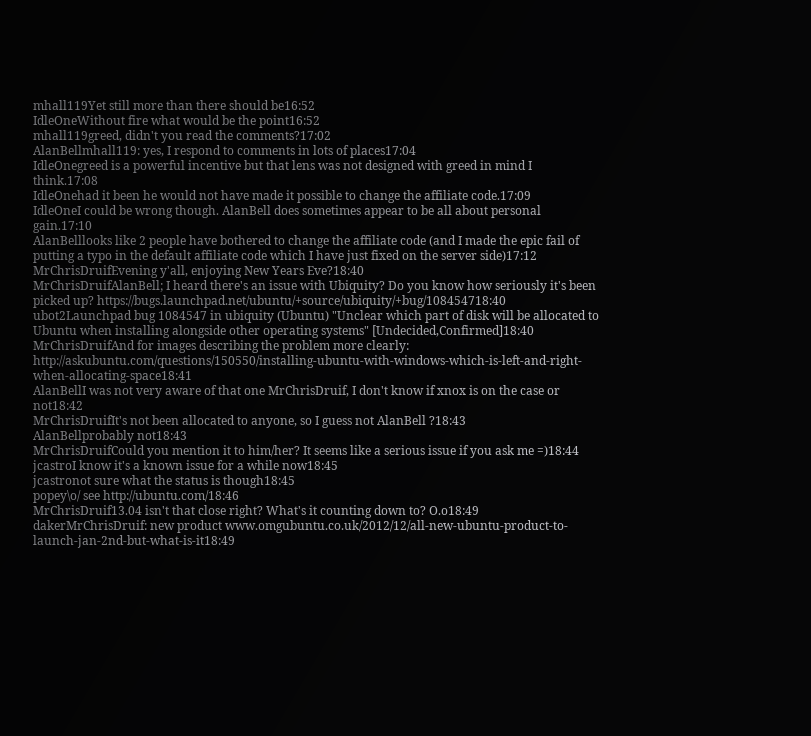mhall119Yet still more than there should be16:52
IdleOneWithout fire what would be the point16:52
mhall119greed, didn't you read the comments?17:02
AlanBellmhall119: yes, I respond to comments in lots of places17:04
IdleOnegreed is a powerful incentive but that lens was not designed with greed in mind I think.17:08
IdleOnehad it been he would not have made it possible to change the affiliate code.17:09
IdleOneI could be wrong though. AlanBell does sometimes appear to be all about personal gain.17:10
AlanBelllooks like 2 people have bothered to change the affiliate code (and I made the epic fail of putting a typo in the default affiliate code which I have just fixed on the server side)17:12
MrChrisDruifEvening y'all, enjoying New Years Eve?18:40
MrChrisDruifAlanBell; I heard there's an issue with Ubiquity? Do you know how seriously it's been picked up? https://bugs.launchpad.net/ubuntu/+source/ubiquity/+bug/108454718:40
ubot2Launchpad bug 1084547 in ubiquity (Ubuntu) "Unclear which part of disk will be allocated to Ubuntu when installing alongside other operating systems" [Undecided,Confirmed]18:40
MrChrisDruifAnd for images describing the problem more clearly: http://askubuntu.com/questions/150550/installing-ubuntu-with-windows-which-is-left-and-right-when-allocating-space18:41
AlanBellI was not very aware of that one MrChrisDruif, I don't know if xnox is on the case or not18:42
MrChrisDruifIt's not been allocated to anyone, so I guess not AlanBell ?18:43
AlanBellprobably not18:43
MrChrisDruifCould you mention it to him/her? It seems like a serious issue if you ask me =)18:44
jcastroI know it's a known issue for a while now18:45
jcastronot sure what the status is though18:45
popey\o/ see http://ubuntu.com/18:46
MrChrisDruif13.04 isn't that close right? What's it counting down to? O.o18:49
dakerMrChrisDruif: new product www.omgubuntu.co.uk/2012/12/all-new-ubuntu-product-to-launch-jan-2nd-but-what-is-it18:49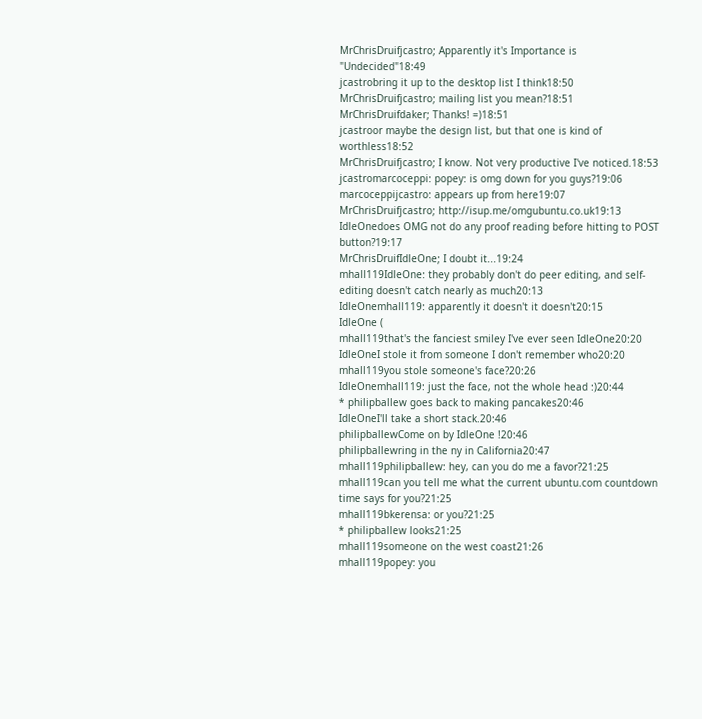MrChrisDruifjcastro; Apparently it's Importance is "Undecided"18:49
jcastrobring it up to the desktop list I think18:50
MrChrisDruifjcastro; mailing list you mean?18:51
MrChrisDruifdaker; Thanks! =)18:51
jcastroor maybe the design list, but that one is kind of worthless18:52
MrChrisDruifjcastro; I know. Not very productive I've noticed.18:53
jcastromarcoceppi: popey: is omg down for you guys?19:06
marcoceppijcastro: appears up from here19:07
MrChrisDruifjcastro; http://isup.me/omgubuntu.co.uk19:13
IdleOnedoes OMG not do any proof reading before hitting to POST button?19:17
MrChrisDruifIdleOne; I doubt it...19:24
mhall119IdleOne: they probably don't do peer editing, and self-editing doesn't catch nearly as much20:13
IdleOnemhall119: apparently it doesn't it doesn't20:15
IdleOne (
mhall119that's the fanciest smiley I've ever seen IdleOne20:20
IdleOneI stole it from someone I don't remember who20:20
mhall119you stole someone's face?20:26
IdleOnemhall119: just the face, not the whole head :)20:44
* philipballew goes back to making pancakes20:46
IdleOneI'll take a short stack.20:46
philipballewCome on by IdleOne !20:46
philipballewring in the ny in California20:47
mhall119philipballew: hey, can you do me a favor?21:25
mhall119can you tell me what the current ubuntu.com countdown time says for you?21:25
mhall119bkerensa: or you?21:25
* philipballew looks21:25
mhall119someone on the west coast21:26
mhall119popey: you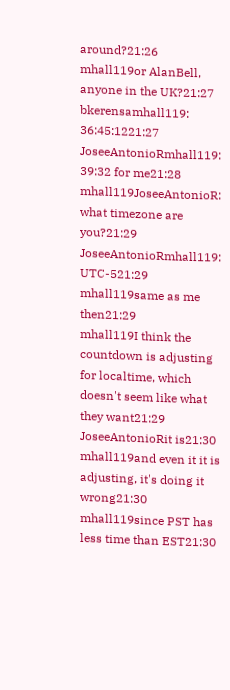around?21:26
mhall119or AlanBell, anyone in the UK?21:27
bkerensamhall119: 36:45:1221:27
JoseeAntonioRmhall119: 39:32 for me21:28
mhall119JoseeAntonioR: what timezone are you?21:29
JoseeAntonioRmhall119: UTC-521:29
mhall119same as me then21:29
mhall119I think the countdown is adjusting for localtime, which doesn't seem like what they want21:29
JoseeAntonioRit is21:30
mhall119and even it it is adjusting, it's doing it wrong21:30
mhall119since PST has less time than EST21:30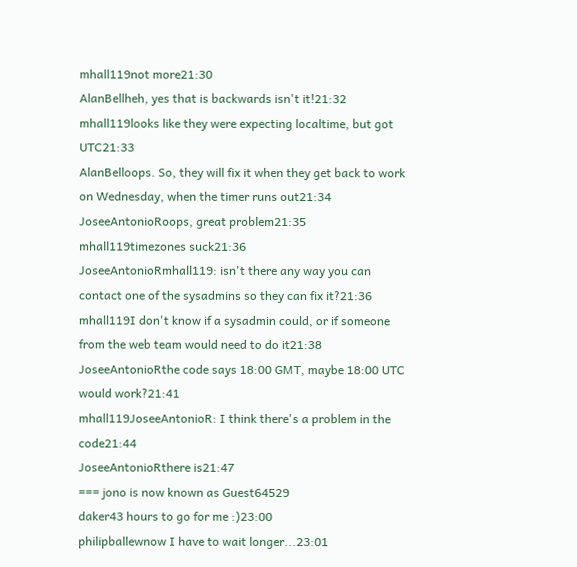mhall119not more21:30
AlanBellheh, yes that is backwards isn't it!21:32
mhall119looks like they were expecting localtime, but got UTC21:33
AlanBelloops. So, they will fix it when they get back to work on Wednesday, when the timer runs out21:34
JoseeAntonioRoops, great problem21:35
mhall119timezones suck21:36
JoseeAntonioRmhall119: isn't there any way you can contact one of the sysadmins so they can fix it?21:36
mhall119I don't know if a sysadmin could, or if someone from the web team would need to do it21:38
JoseeAntonioRthe code says 18:00 GMT, maybe 18:00 UTC would work?21:41
mhall119JoseeAntonioR: I think there's a problem in the code21:44
JoseeAntonioRthere is21:47
=== jono is now known as Guest64529
daker43 hours to go for me :)23:00
philipballewnow I have to wait longer...23:01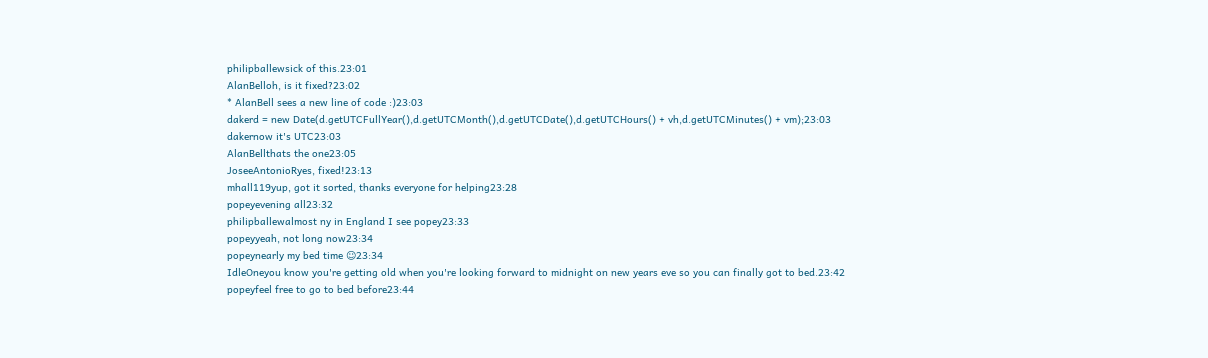philipballewsick of this.23:01
AlanBelloh, is it fixed?23:02
* AlanBell sees a new line of code :)23:03
dakerd = new Date(d.getUTCFullYear(),d.getUTCMonth(),d.getUTCDate(),d.getUTCHours() + vh,d.getUTCMinutes() + vm);23:03
dakernow it's UTC23:03
AlanBellthats the one23:05
JoseeAntonioRyes, fixed!23:13
mhall119yup, got it sorted, thanks everyone for helping23:28
popeyevening all23:32
philipballewalmost ny in England I see popey23:33
popeyyeah, not long now23:34
popeynearly my bed time ☺23:34
IdleOneyou know you're getting old when you're looking forward to midnight on new years eve so you can finally got to bed.23:42
popeyfeel free to go to bed before23:44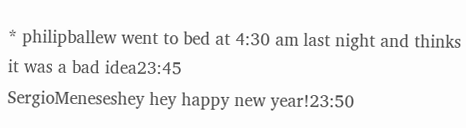* philipballew went to bed at 4:30 am last night and thinks it was a bad idea23:45
SergioMeneseshey hey happy new year!23:50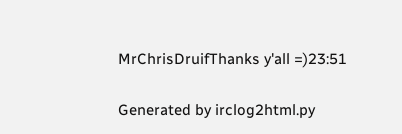MrChrisDruifThanks y'all =)23:51

Generated by irclog2html.py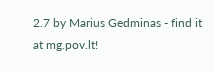2.7 by Marius Gedminas - find it at mg.pov.lt!